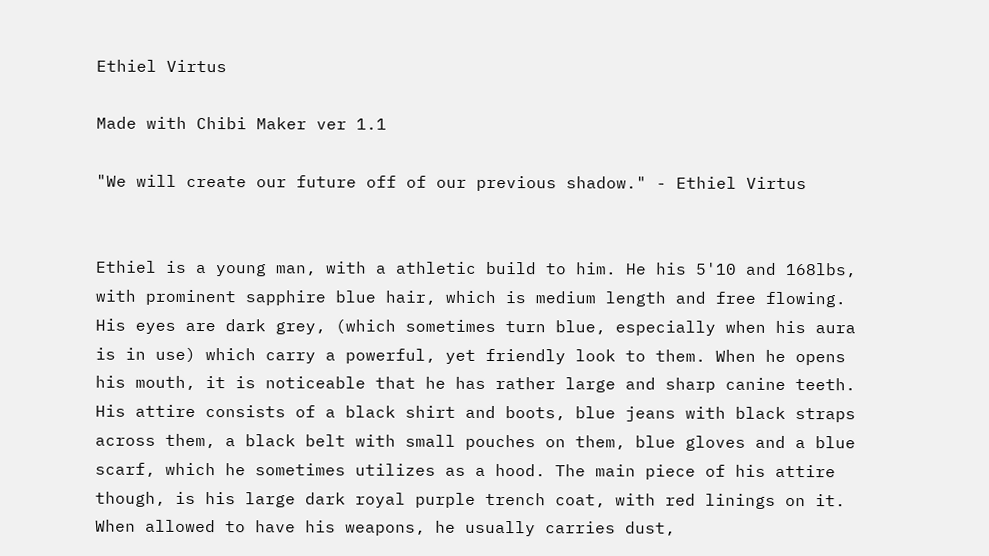Ethiel Virtus

Made with Chibi Maker ver 1.1

"We will create our future off of our previous shadow." - Ethiel Virtus


Ethiel is a young man, with a athletic build to him. He his 5'10 and 168lbs, with prominent sapphire blue hair, which is medium length and free flowing. His eyes are dark grey, (which sometimes turn blue, especially when his aura is in use) which carry a powerful, yet friendly look to them. When he opens his mouth, it is noticeable that he has rather large and sharp canine teeth. His attire consists of a black shirt and boots, blue jeans with black straps across them, a black belt with small pouches on them, blue gloves and a blue scarf, which he sometimes utilizes as a hood. The main piece of his attire though, is his large dark royal purple trench coat, with red linings on it. When allowed to have his weapons, he usually carries dust,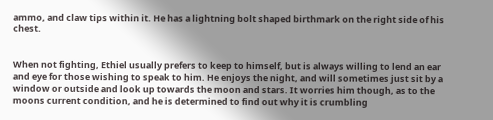ammo, and claw tips within it. He has a lightning bolt shaped birthmark on the right side of his chest.


When not fighting, Ethiel usually prefers to keep to himself, but is always willing to lend an ear and eye for those wishing to speak to him. He enjoys the night, and will sometimes just sit by a window or outside and look up towards the moon and stars. It worries him though, as to the moons current condition, and he is determined to find out why it is crumbling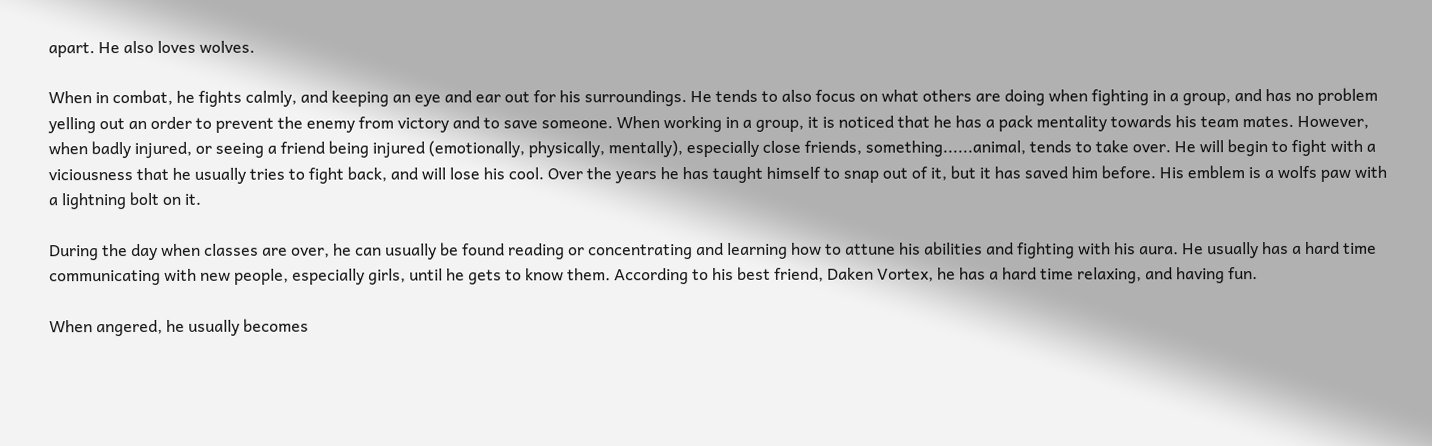apart. He also loves wolves.

When in combat, he fights calmly, and keeping an eye and ear out for his surroundings. He tends to also focus on what others are doing when fighting in a group, and has no problem yelling out an order to prevent the enemy from victory and to save someone. When working in a group, it is noticed that he has a pack mentality towards his team mates. However, when badly injured, or seeing a friend being injured (emotionally, physically, mentally), especially close friends, something......animal, tends to take over. He will begin to fight with a viciousness that he usually tries to fight back, and will lose his cool. Over the years he has taught himself to snap out of it, but it has saved him before. His emblem is a wolfs paw with a lightning bolt on it.

During the day when classes are over, he can usually be found reading or concentrating and learning how to attune his abilities and fighting with his aura. He usually has a hard time communicating with new people, especially girls, until he gets to know them. According to his best friend, Daken Vortex, he has a hard time relaxing, and having fun.

When angered, he usually becomes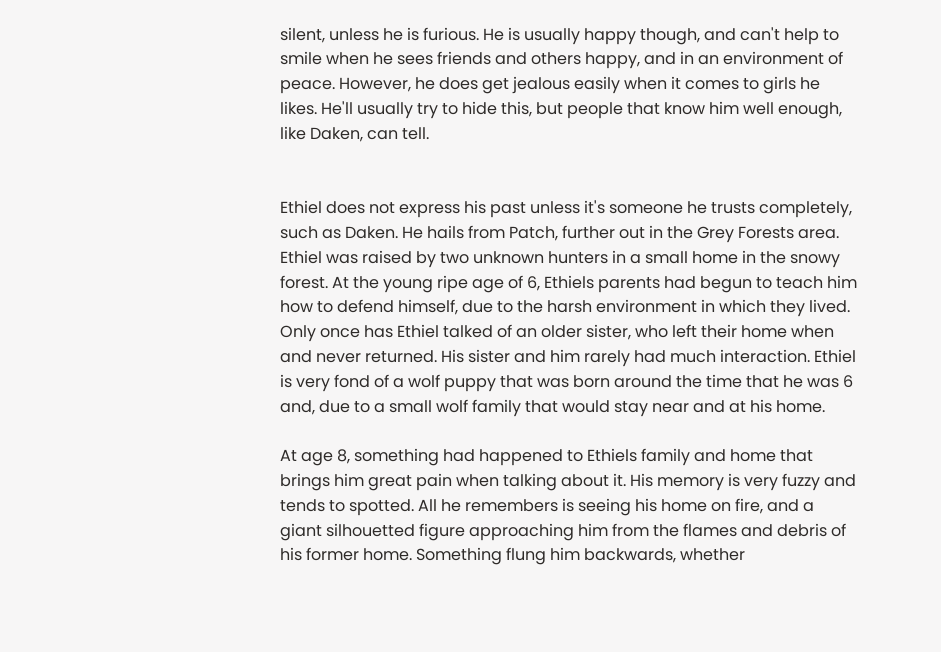silent, unless he is furious. He is usually happy though, and can't help to smile when he sees friends and others happy, and in an environment of peace. However, he does get jealous easily when it comes to girls he likes. He'll usually try to hide this, but people that know him well enough, like Daken, can tell.


Ethiel does not express his past unless it's someone he trusts completely, such as Daken. He hails from Patch, further out in the Grey Forests area. Ethiel was raised by two unknown hunters in a small home in the snowy forest. At the young ripe age of 6, Ethiels parents had begun to teach him how to defend himself, due to the harsh environment in which they lived. Only once has Ethiel talked of an older sister, who left their home when and never returned. His sister and him rarely had much interaction. Ethiel is very fond of a wolf puppy that was born around the time that he was 6 and, due to a small wolf family that would stay near and at his home.

At age 8, something had happened to Ethiels family and home that brings him great pain when talking about it. His memory is very fuzzy and tends to spotted. All he remembers is seeing his home on fire, and a giant silhouetted figure approaching him from the flames and debris of his former home. Something flung him backwards, whether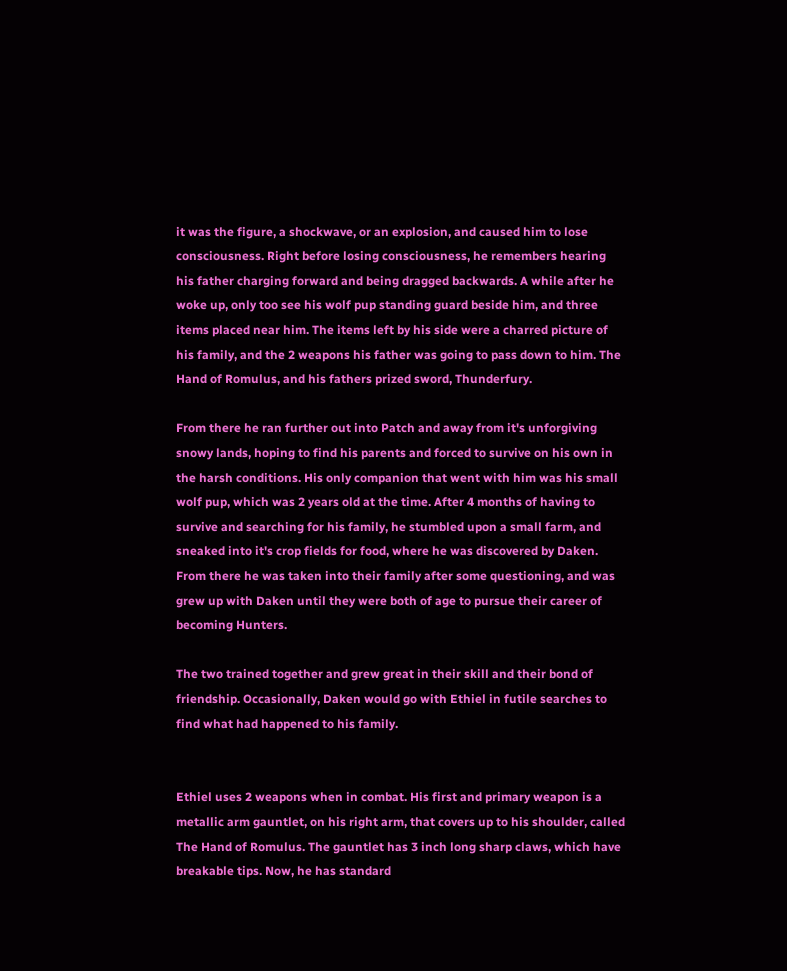it was the figure, a shockwave, or an explosion, and caused him to lose consciousness. Right before losing consciousness, he remembers hearing his father charging forward and being dragged backwards. A while after he woke up, only too see his wolf pup standing guard beside him, and three items placed near him. The items left by his side were a charred picture of his family, and the 2 weapons his father was going to pass down to him. The Hand of Romulus, and his fathers prized sword, Thunderfury.

From there he ran further out into Patch and away from it's unforgiving snowy lands, hoping to find his parents and forced to survive on his own in the harsh conditions. His only companion that went with him was his small wolf pup, which was 2 years old at the time. After 4 months of having to survive and searching for his family, he stumbled upon a small farm, and sneaked into it's crop fields for food, where he was discovered by Daken. From there he was taken into their family after some questioning, and was grew up with Daken until they were both of age to pursue their career of becoming Hunters.

The two trained together and grew great in their skill and their bond of friendship. Occasionally, Daken would go with Ethiel in futile searches to find what had happened to his family.


Ethiel uses 2 weapons when in combat. His first and primary weapon is a metallic arm gauntlet, on his right arm, that covers up to his shoulder, called The Hand of Romulus. The gauntlet has 3 inch long sharp claws, which have breakable tips. Now, he has standard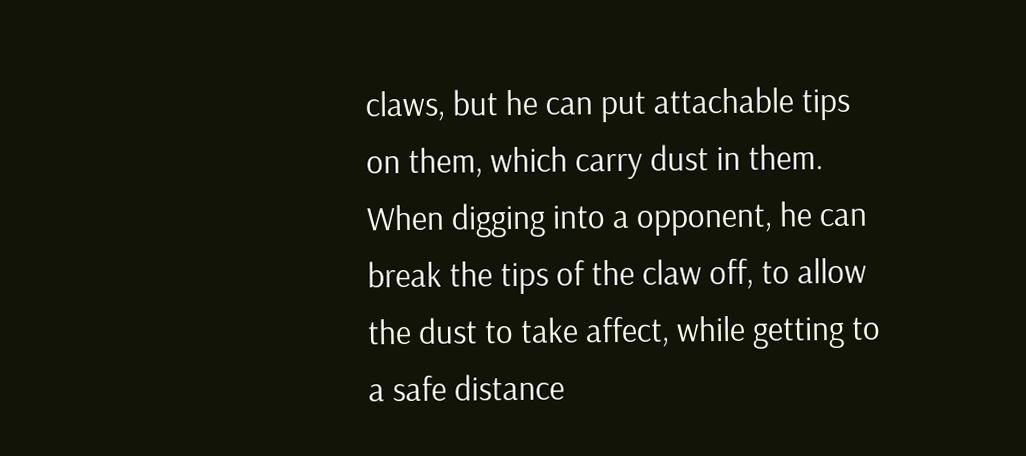claws, but he can put attachable tips on them, which carry dust in them. When digging into a opponent, he can break the tips of the claw off, to allow the dust to take affect, while getting to a safe distance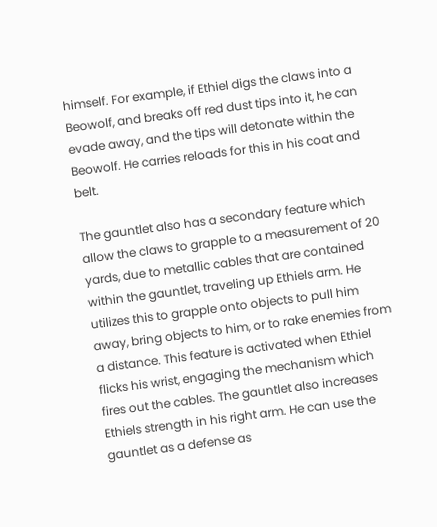himself. For example, if Ethiel digs the claws into a Beowolf, and breaks off red dust tips into it, he can evade away, and the tips will detonate within the Beowolf. He carries reloads for this in his coat and belt.

The gauntlet also has a secondary feature which allow the claws to grapple to a measurement of 20 yards, due to metallic cables that are contained within the gauntlet, traveling up Ethiels arm. He utilizes this to grapple onto objects to pull him away, bring objects to him, or to rake enemies from a distance. This feature is activated when Ethiel flicks his wrist, engaging the mechanism which fires out the cables. The gauntlet also increases Ethiels strength in his right arm. He can use the gauntlet as a defense as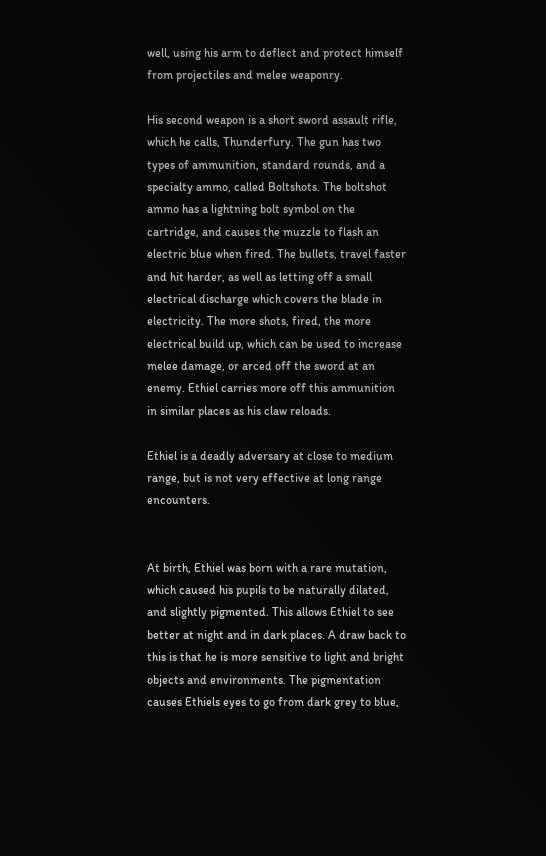well, using his arm to deflect and protect himself from projectiles and melee weaponry.

His second weapon is a short sword assault rifle, which he calls, Thunderfury. The gun has two types of ammunition, standard rounds, and a specialty ammo, called Boltshots. The boltshot ammo has a lightning bolt symbol on the cartridge, and causes the muzzle to flash an electric blue when fired. The bullets, travel faster and hit harder, as well as letting off a small electrical discharge which covers the blade in electricity. The more shots, fired, the more electrical build up, which can be used to increase melee damage, or arced off the sword at an enemy. Ethiel carries more off this ammunition in similar places as his claw reloads.

Ethiel is a deadly adversary at close to medium range, but is not very effective at long range encounters.


At birth, Ethiel was born with a rare mutation, which caused his pupils to be naturally dilated, and slightly pigmented. This allows Ethiel to see better at night and in dark places. A draw back to this is that he is more sensitive to light and bright objects and environments. The pigmentation causes Ethiels eyes to go from dark grey to blue,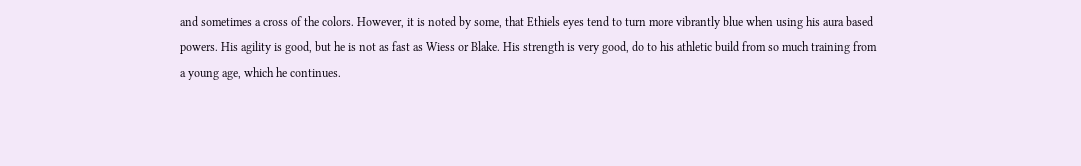and sometimes a cross of the colors. However, it is noted by some, that Ethiels eyes tend to turn more vibrantly blue when using his aura based powers. His agility is good, but he is not as fast as Wiess or Blake. His strength is very good, do to his athletic build from so much training from a young age, which he continues.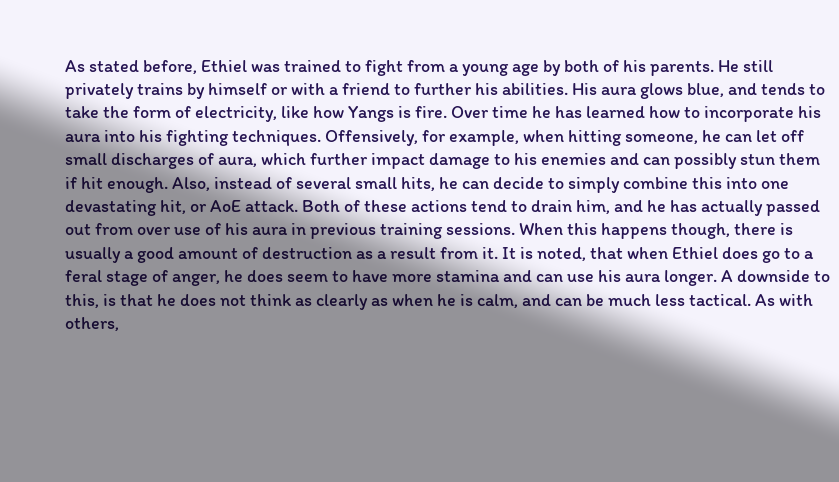As stated before, Ethiel was trained to fight from a young age by both of his parents. He still privately trains by himself or with a friend to further his abilities. His aura glows blue, and tends to take the form of electricity, like how Yangs is fire. Over time he has learned how to incorporate his aura into his fighting techniques. Offensively, for example, when hitting someone, he can let off small discharges of aura, which further impact damage to his enemies and can possibly stun them if hit enough. Also, instead of several small hits, he can decide to simply combine this into one devastating hit, or AoE attack. Both of these actions tend to drain him, and he has actually passed out from over use of his aura in previous training sessions. When this happens though, there is usually a good amount of destruction as a result from it. It is noted, that when Ethiel does go to a feral stage of anger, he does seem to have more stamina and can use his aura longer. A downside to this, is that he does not think as clearly as when he is calm, and can be much less tactical. As with others,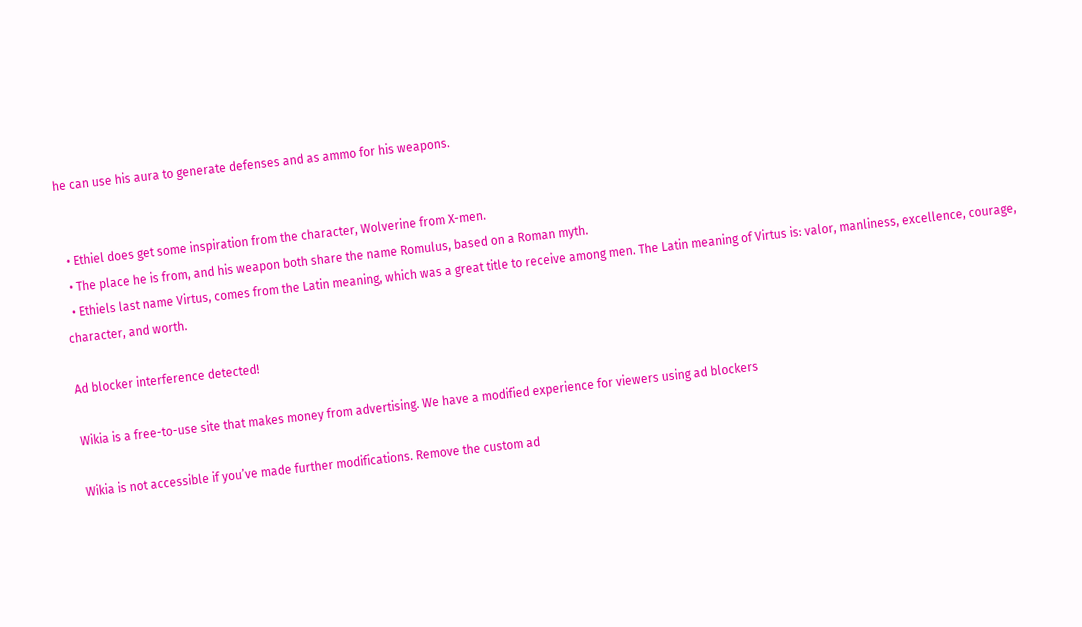he can use his aura to generate defenses and as ammo for his weapons.


  • Ethiel does get some inspiration from the character, Wolverine from X-men.
  • The place he is from, and his weapon both share the name Romulus, based on a Roman myth.
  • Ethiels last name Virtus, comes from the Latin meaning, which was a great title to receive among men. The Latin meaning of Virtus is: valor, manliness, excellence, courage, character, and worth.

Ad blocker interference detected!

Wikia is a free-to-use site that makes money from advertising. We have a modified experience for viewers using ad blockers

Wikia is not accessible if you’ve made further modifications. Remove the custom ad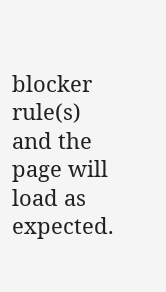blocker rule(s) and the page will load as expected.